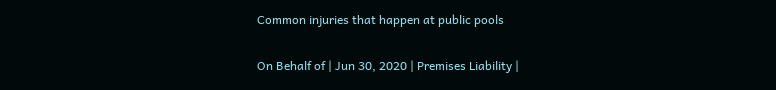Common injuries that happen at public pools

On Behalf of | Jun 30, 2020 | Premises Liability |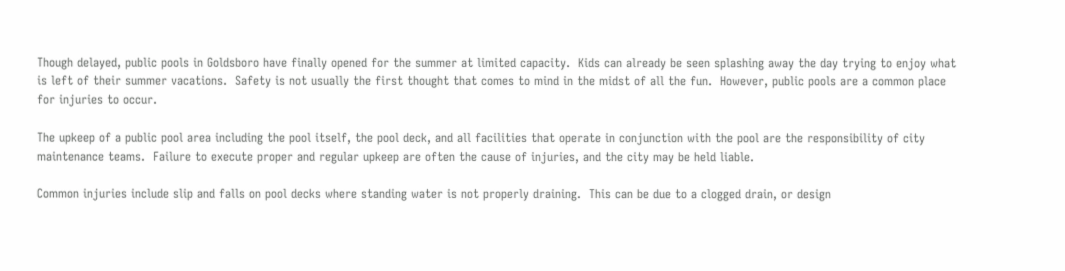Though delayed, public pools in Goldsboro have finally opened for the summer at limited capacity.  Kids can already be seen splashing away the day trying to enjoy what is left of their summer vacations.  Safety is not usually the first thought that comes to mind in the midst of all the fun.  However, public pools are a common place for injuries to occur.

The upkeep of a public pool area including the pool itself, the pool deck, and all facilities that operate in conjunction with the pool are the responsibility of city maintenance teams.  Failure to execute proper and regular upkeep are often the cause of injuries, and the city may be held liable.

Common injuries include slip and falls on pool decks where standing water is not properly draining.  This can be due to a clogged drain, or design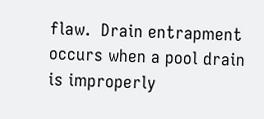flaw.  Drain entrapment occurs when a pool drain is improperly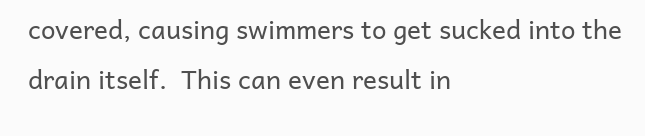covered, causing swimmers to get sucked into the drain itself.  This can even result in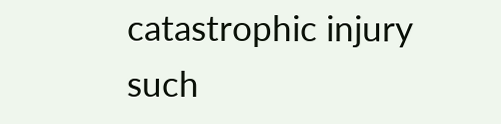catastrophic injury such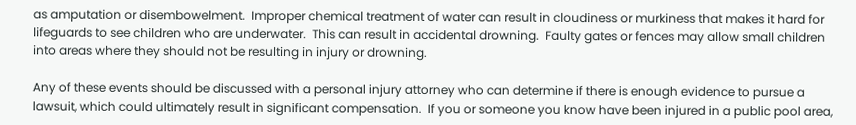as amputation or disembowelment.  Improper chemical treatment of water can result in cloudiness or murkiness that makes it hard for lifeguards to see children who are underwater.  This can result in accidental drowning.  Faulty gates or fences may allow small children into areas where they should not be resulting in injury or drowning.

Any of these events should be discussed with a personal injury attorney who can determine if there is enough evidence to pursue a lawsuit, which could ultimately result in significant compensation.  If you or someone you know have been injured in a public pool area,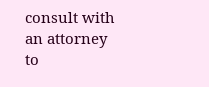consult with an attorney to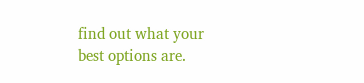find out what your best options are.